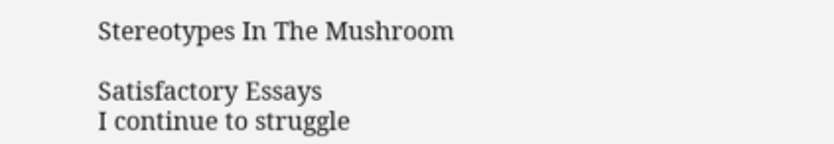Stereotypes In The Mushroom

Satisfactory Essays
I continue to struggle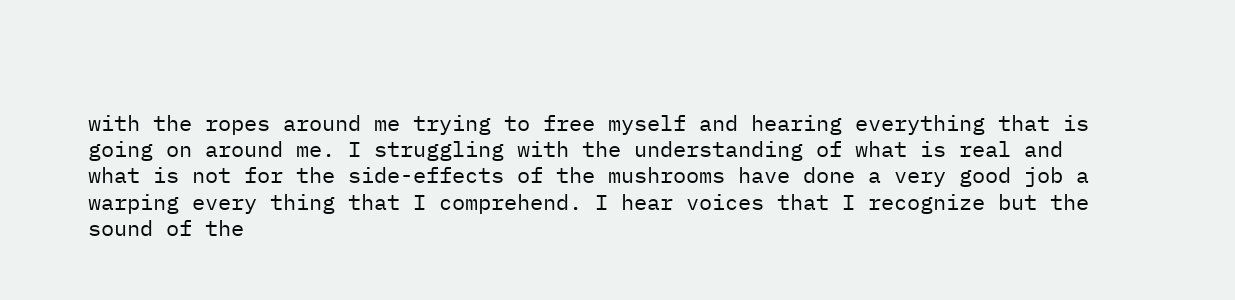with the ropes around me trying to free myself and hearing everything that is going on around me. I struggling with the understanding of what is real and what is not for the side-effects of the mushrooms have done a very good job a warping every thing that I comprehend. I hear voices that I recognize but the sound of the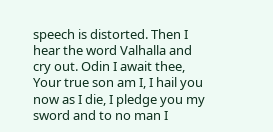speech is distorted. Then I hear the word Valhalla and cry out. Odin I await thee, Your true son am I, I hail you now as I die, I pledge you my sword and to no man I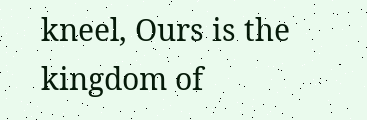kneel, Ours is the kingdom of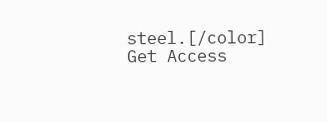steel.[/color]
Get Access